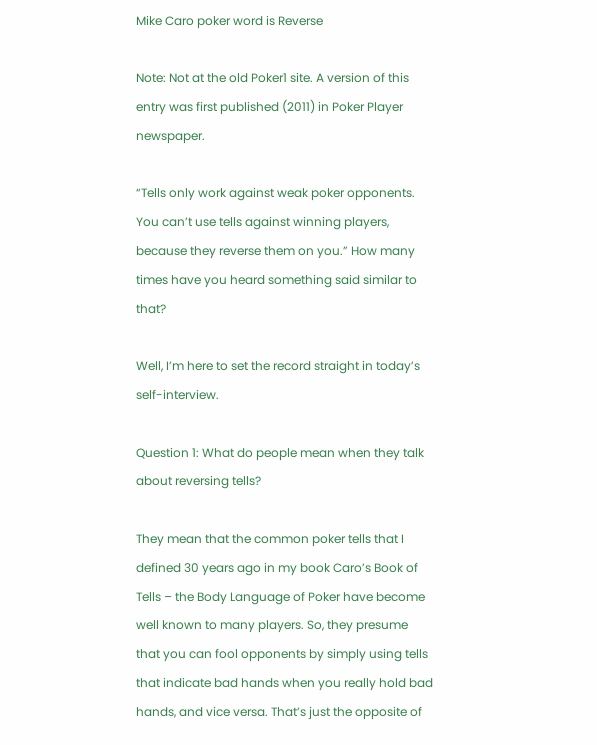Mike Caro poker word is Reverse

Note: Not at the old Poker1 site. A version of this entry was first published (2011) in Poker Player newspaper.

“Tells only work against weak poker opponents. You can’t use tells against winning players, because they reverse them on you.” How many times have you heard something said similar to that?

Well, I’m here to set the record straight in today’s self-interview.

Question 1: What do people mean when they talk about reversing tells?

They mean that the common poker tells that I defined 30 years ago in my book Caro’s Book of Tells – the Body Language of Poker have become well known to many players. So, they presume that you can fool opponents by simply using tells that indicate bad hands when you really hold bad hands, and vice versa. That’s just the opposite of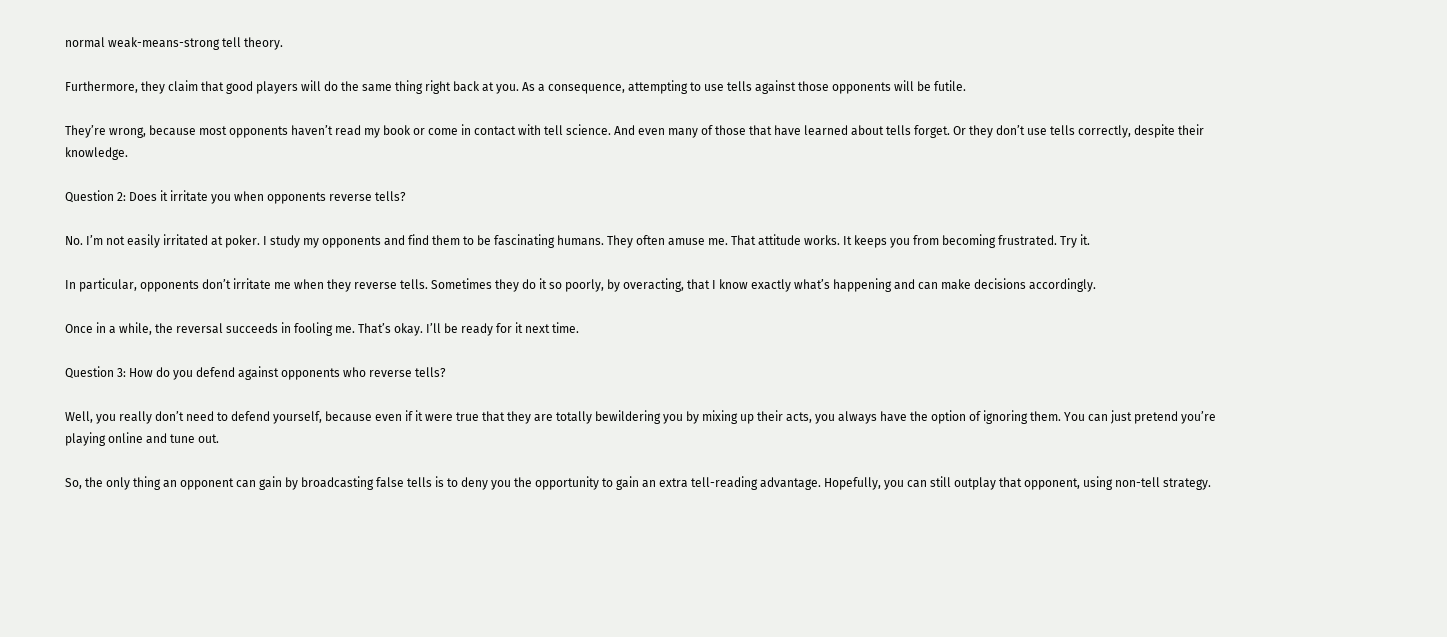normal weak-means-strong tell theory.

Furthermore, they claim that good players will do the same thing right back at you. As a consequence, attempting to use tells against those opponents will be futile.

They’re wrong, because most opponents haven’t read my book or come in contact with tell science. And even many of those that have learned about tells forget. Or they don’t use tells correctly, despite their knowledge.

Question 2: Does it irritate you when opponents reverse tells?

No. I’m not easily irritated at poker. I study my opponents and find them to be fascinating humans. They often amuse me. That attitude works. It keeps you from becoming frustrated. Try it.

In particular, opponents don’t irritate me when they reverse tells. Sometimes they do it so poorly, by overacting, that I know exactly what’s happening and can make decisions accordingly.

Once in a while, the reversal succeeds in fooling me. That’s okay. I’ll be ready for it next time.

Question 3: How do you defend against opponents who reverse tells?

Well, you really don’t need to defend yourself, because even if it were true that they are totally bewildering you by mixing up their acts, you always have the option of ignoring them. You can just pretend you’re playing online and tune out.

So, the only thing an opponent can gain by broadcasting false tells is to deny you the opportunity to gain an extra tell-reading advantage. Hopefully, you can still outplay that opponent, using non-tell strategy.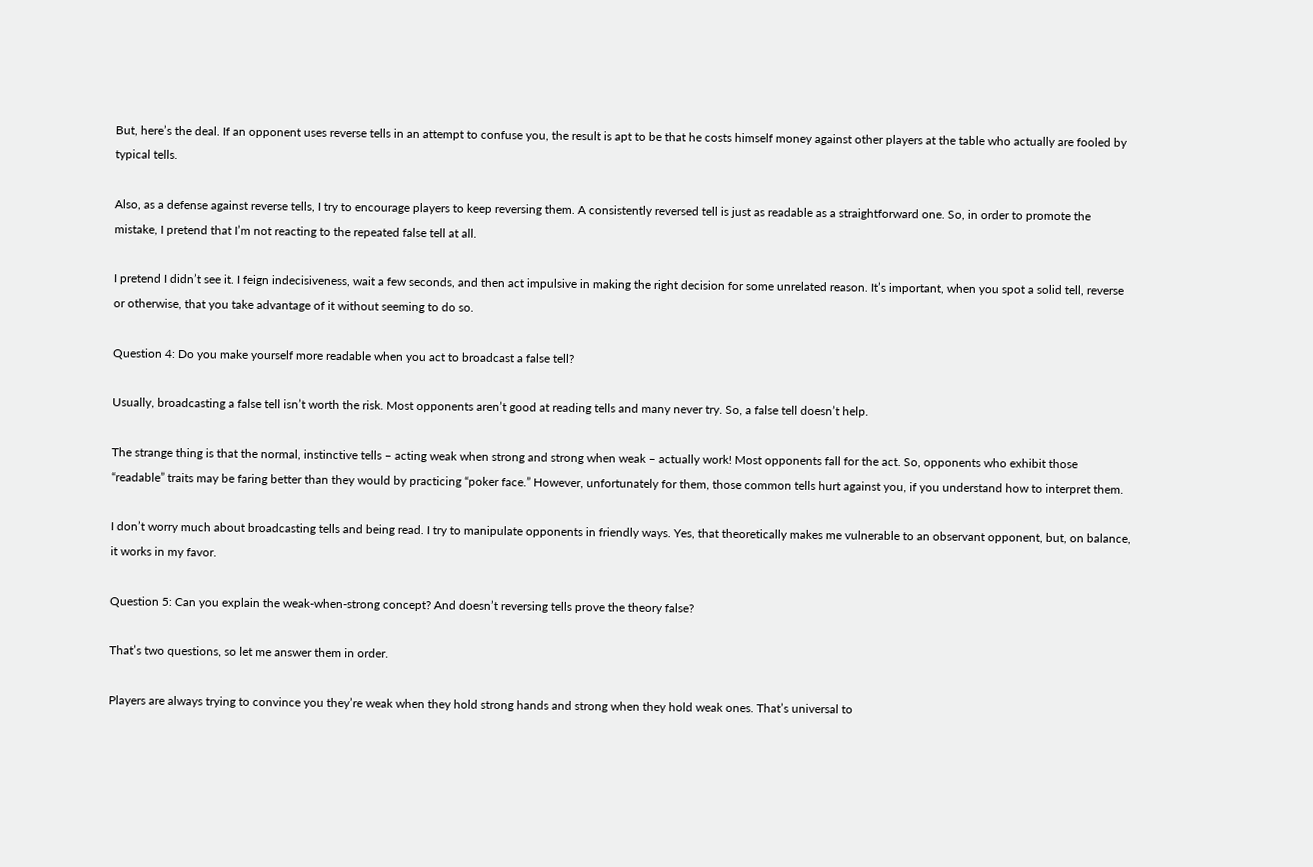But, here’s the deal. If an opponent uses reverse tells in an attempt to confuse you, the result is apt to be that he costs himself money against other players at the table who actually are fooled by typical tells.

Also, as a defense against reverse tells, I try to encourage players to keep reversing them. A consistently reversed tell is just as readable as a straightforward one. So, in order to promote the mistake, I pretend that I’m not reacting to the repeated false tell at all.

I pretend I didn’t see it. I feign indecisiveness, wait a few seconds, and then act impulsive in making the right decision for some unrelated reason. It’s important, when you spot a solid tell, reverse or otherwise, that you take advantage of it without seeming to do so.

Question 4: Do you make yourself more readable when you act to broadcast a false tell?

Usually, broadcasting a false tell isn’t worth the risk. Most opponents aren’t good at reading tells and many never try. So, a false tell doesn’t help.

The strange thing is that the normal, instinctive tells – acting weak when strong and strong when weak – actually work! Most opponents fall for the act. So, opponents who exhibit those “readable” traits may be faring better than they would by practicing “poker face.” However, unfortunately for them, those common tells hurt against you, if you understand how to interpret them.

I don’t worry much about broadcasting tells and being read. I try to manipulate opponents in friendly ways. Yes, that theoretically makes me vulnerable to an observant opponent, but, on balance, it works in my favor.

Question 5: Can you explain the weak-when-strong concept? And doesn’t reversing tells prove the theory false?

That’s two questions, so let me answer them in order.

Players are always trying to convince you they’re weak when they hold strong hands and strong when they hold weak ones. That’s universal to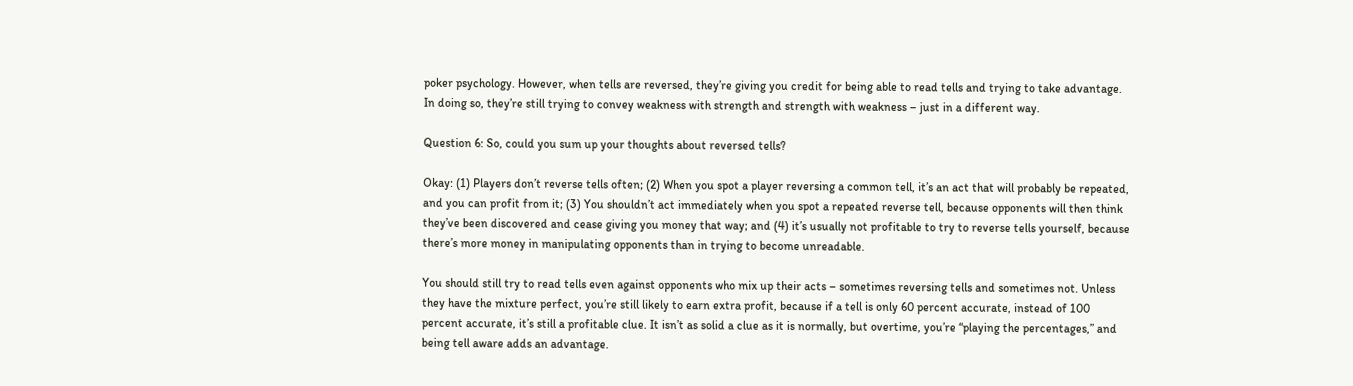poker psychology. However, when tells are reversed, they’re giving you credit for being able to read tells and trying to take advantage. In doing so, they’re still trying to convey weakness with strength and strength with weakness – just in a different way.

Question 6: So, could you sum up your thoughts about reversed tells?

Okay: (1) Players don’t reverse tells often; (2) When you spot a player reversing a common tell, it’s an act that will probably be repeated, and you can profit from it; (3) You shouldn’t act immediately when you spot a repeated reverse tell, because opponents will then think they’ve been discovered and cease giving you money that way; and (4) it’s usually not profitable to try to reverse tells yourself, because there’s more money in manipulating opponents than in trying to become unreadable.

You should still try to read tells even against opponents who mix up their acts – sometimes reversing tells and sometimes not. Unless they have the mixture perfect, you’re still likely to earn extra profit, because if a tell is only 60 percent accurate, instead of 100 percent accurate, it’s still a profitable clue. It isn’t as solid a clue as it is normally, but overtime, you’re “playing the percentages,” and being tell aware adds an advantage.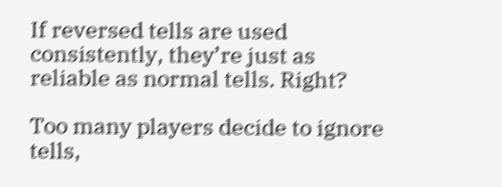If reversed tells are used consistently, they’re just as reliable as normal tells. Right?

Too many players decide to ignore tells,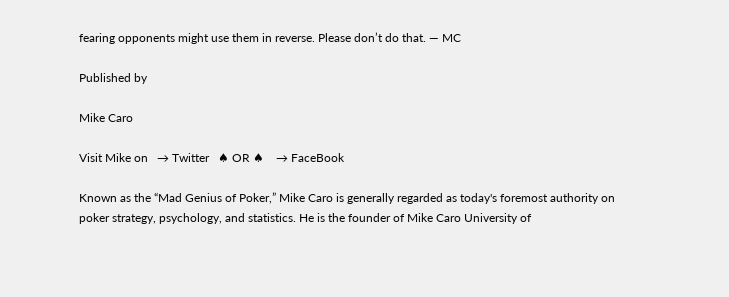fearing opponents might use them in reverse. Please don’t do that. — MC

Published by

Mike Caro

Visit Mike on   → Twitter   ♠ OR ♠    → FaceBook

Known as the “Mad Genius of Poker,” Mike Caro is generally regarded as today's foremost authority on poker strategy, psychology, and statistics. He is the founder of Mike Caro University of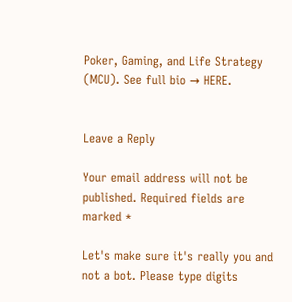Poker, Gaming, and Life Strategy (MCU). See full bio → HERE.


Leave a Reply

Your email address will not be published. Required fields are marked *

Let's make sure it's really you and not a bot. Please type digits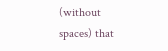(without spaces) that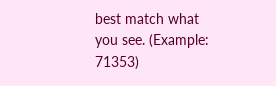best match what you see. (Example: 71353)